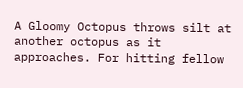A Gloomy Octopus throws silt at another octopus as it approaches. For hitting fellow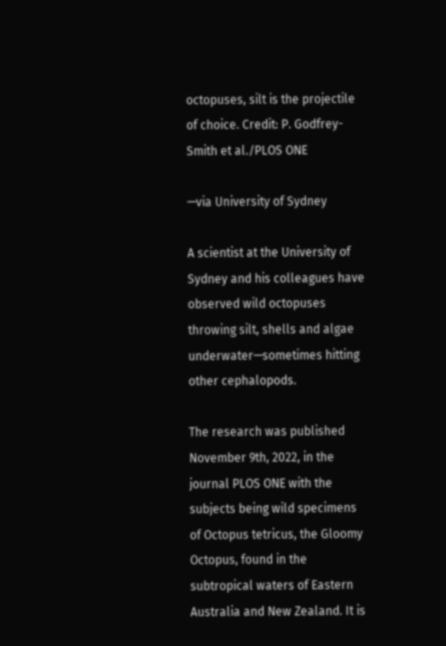octopuses, silt is the projectile of choice. Credit: P. Godfrey-Smith et al./PLOS ONE

—via University of Sydney

A scientist at the University of Sydney and his colleagues have observed wild octopuses throwing silt, shells and algae underwater—sometimes hitting other cephalopods.

The research was published November 9th, 2022, in the journal PLOS ONE with the subjects being wild specimens of Octopus tetricus, the Gloomy Octopus, found in the subtropical waters of Eastern Australia and New Zealand. It is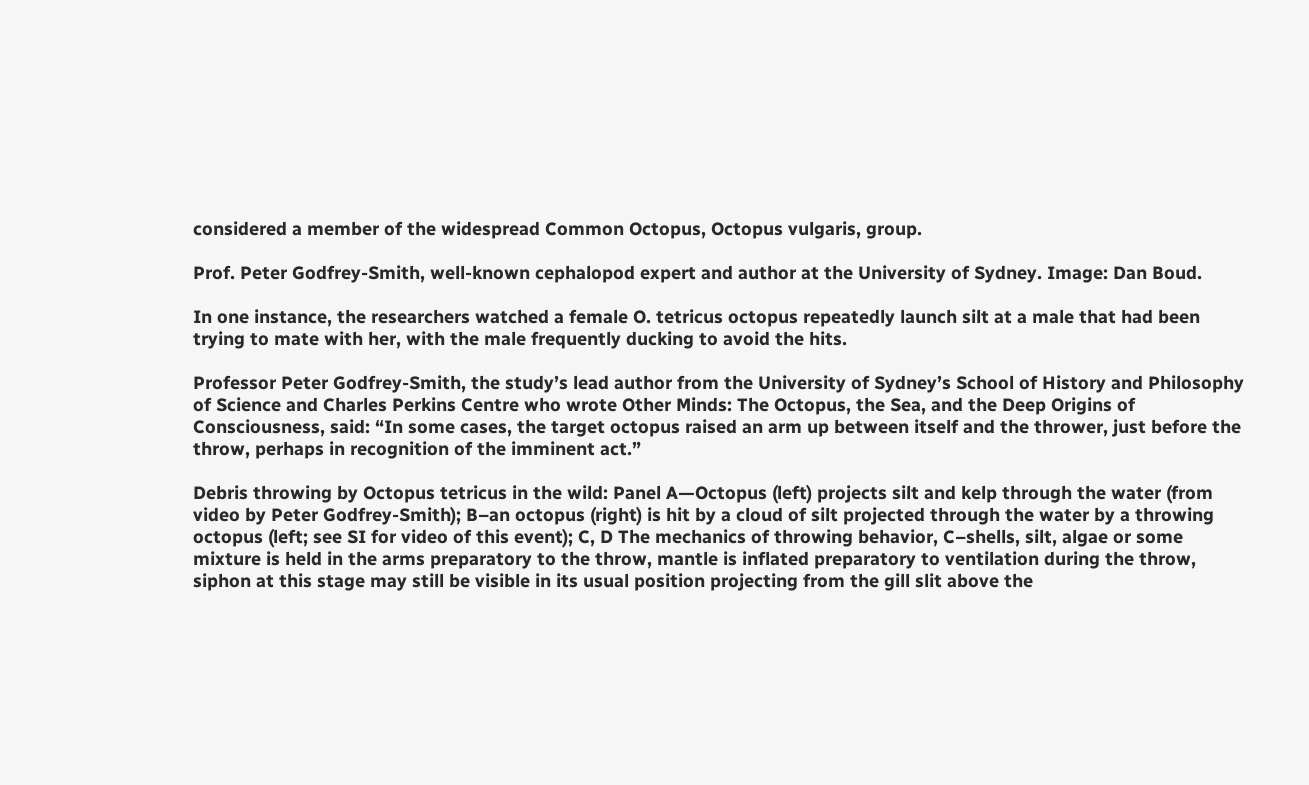considered a member of the widespread Common Octopus, Octopus vulgaris, group.

Prof. Peter Godfrey-Smith, well-known cephalopod expert and author at the University of Sydney. Image: Dan Boud.

In one instance, the researchers watched a female O. tetricus octopus repeatedly launch silt at a male that had been trying to mate with her, with the male frequently ducking to avoid the hits.

Professor Peter Godfrey-Smith, the study’s lead author from the University of Sydney’s School of History and Philosophy of Science and Charles Perkins Centre who wrote Other Minds: The Octopus, the Sea, and the Deep Origins of Consciousness, said: “In some cases, the target octopus raised an arm up between itself and the thrower, just before the throw, perhaps in recognition of the imminent act.”

Debris throwing by Octopus tetricus in the wild: Panel A—Octopus (left) projects silt and kelp through the water (from video by Peter Godfrey-Smith); B–an octopus (right) is hit by a cloud of silt projected through the water by a throwing octopus (left; see SI for video of this event); C, D The mechanics of throwing behavior, C–shells, silt, algae or some mixture is held in the arms preparatory to the throw, mantle is inflated preparatory to ventilation during the throw, siphon at this stage may still be visible in its usual position projecting from the gill slit above the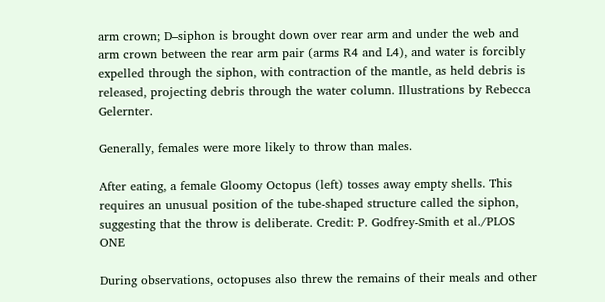arm crown; D–siphon is brought down over rear arm and under the web and arm crown between the rear arm pair (arms R4 and L4), and water is forcibly expelled through the siphon, with contraction of the mantle, as held debris is released, projecting debris through the water column. Illustrations by Rebecca Gelernter.

Generally, females were more likely to throw than males.

After eating, a female Gloomy Octopus (left) tosses away empty shells. This requires an unusual position of the tube-shaped structure called the siphon, suggesting that the throw is deliberate. Credit: P. Godfrey-Smith et al./PLOS ONE

During observations, octopuses also threw the remains of their meals and other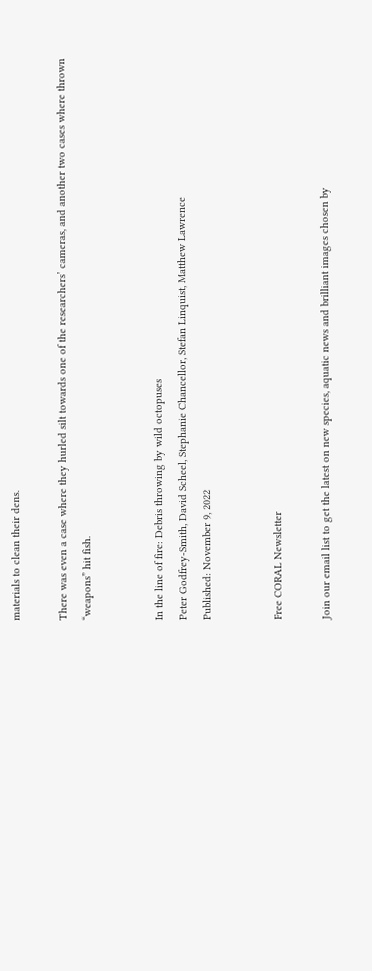materials to clean their dens.

There was even a case where they hurled silt towards one of the researchers’ cameras, and another two cases where thrown “weapons” hit fish.


In the line of fire: Debris throwing by wild octopuses
Peter Godfrey-Smith, David Scheel, Stephanie Chancellor, Stefan Linquist, Matthew Lawrence
Published: November 9, 2022


Free CORAL Newsletter

Join our email list to get the latest on new species, aquatic news and brilliant images chosen by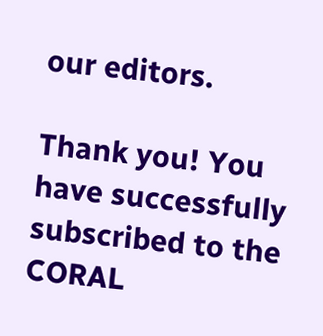our editors.

Thank you! You have successfully subscribed to the CORAL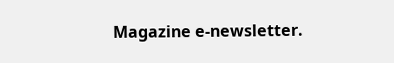Magazine e-newsletter.